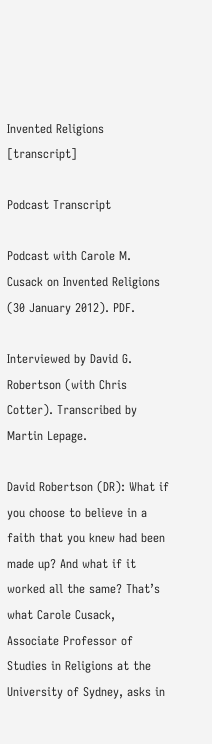Invented Religions [transcript]

Podcast Transcript

Podcast with Carole M. Cusack on Invented Religions (30 January 2012). PDF.

Interviewed by David G. Robertson (with Chris Cotter). Transcribed by Martin Lepage.

David Robertson (DR): What if you choose to believe in a faith that you knew had been made up? And what if it worked all the same? That’s what Carole Cusack, Associate Professor of Studies in Religions at the University of Sydney, asks in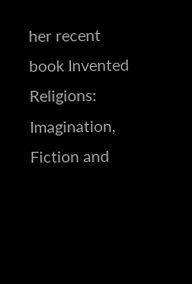her recent book Invented Religions: Imagination, Fiction and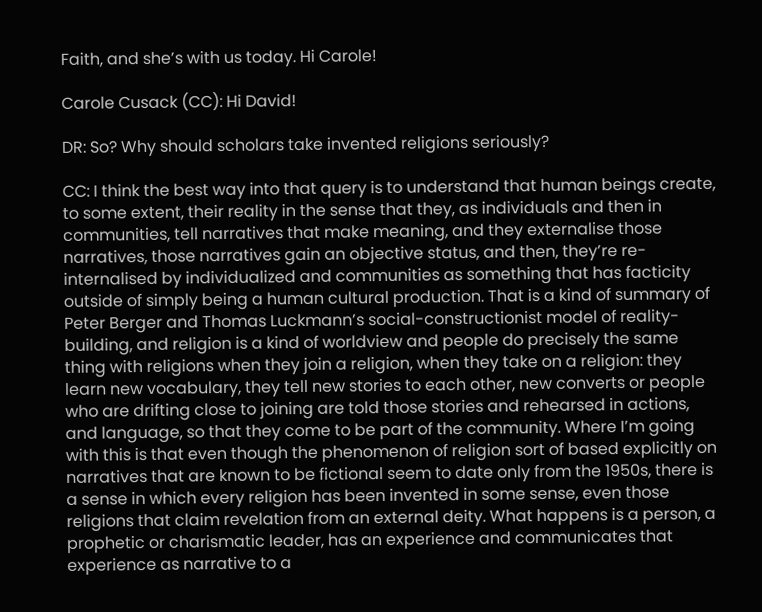Faith, and she’s with us today. Hi Carole!

Carole Cusack (CC): Hi David!

DR: So? Why should scholars take invented religions seriously?

CC: I think the best way into that query is to understand that human beings create, to some extent, their reality in the sense that they, as individuals and then in communities, tell narratives that make meaning, and they externalise those narratives, those narratives gain an objective status, and then, they’re re-internalised by individualized and communities as something that has facticity outside of simply being a human cultural production. That is a kind of summary of Peter Berger and Thomas Luckmann’s social-constructionist model of reality-building, and religion is a kind of worldview and people do precisely the same thing with religions when they join a religion, when they take on a religion: they learn new vocabulary, they tell new stories to each other, new converts or people who are drifting close to joining are told those stories and rehearsed in actions, and language, so that they come to be part of the community. Where I’m going with this is that even though the phenomenon of religion sort of based explicitly on narratives that are known to be fictional seem to date only from the 1950s, there is a sense in which every religion has been invented in some sense, even those religions that claim revelation from an external deity. What happens is a person, a prophetic or charismatic leader, has an experience and communicates that experience as narrative to a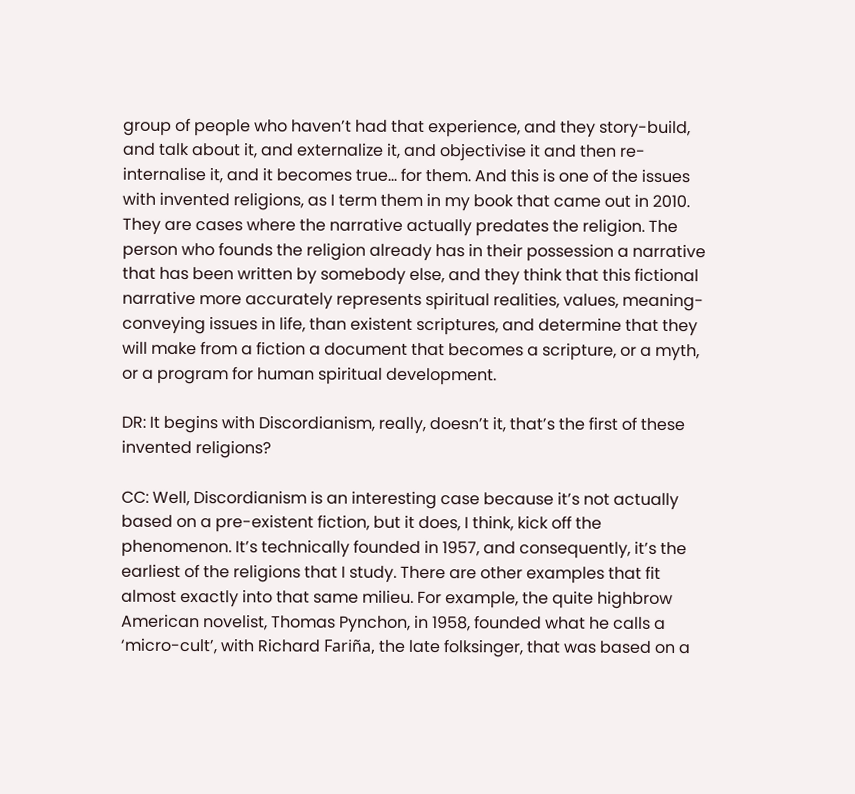group of people who haven’t had that experience, and they story-build, and talk about it, and externalize it, and objectivise it and then re-internalise it, and it becomes true… for them. And this is one of the issues with invented religions, as I term them in my book that came out in 2010. They are cases where the narrative actually predates the religion. The person who founds the religion already has in their possession a narrative that has been written by somebody else, and they think that this fictional narrative more accurately represents spiritual realities, values, meaning-conveying issues in life, than existent scriptures, and determine that they will make from a fiction a document that becomes a scripture, or a myth, or a program for human spiritual development.

DR: It begins with Discordianism, really, doesn’t it, that’s the first of these invented religions?

CC: Well, Discordianism is an interesting case because it’s not actually based on a pre-existent fiction, but it does, I think, kick off the phenomenon. It’s technically founded in 1957, and consequently, it’s the earliest of the religions that I study. There are other examples that fit almost exactly into that same milieu. For example, the quite highbrow American novelist, Thomas Pynchon, in 1958, founded what he calls a ‘micro-cult’, with Richard Fariña, the late folksinger, that was based on a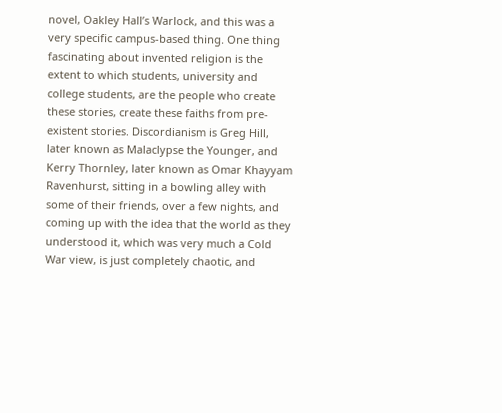novel, Oakley Hall’s Warlock, and this was a very specific campus-based thing. One thing fascinating about invented religion is the extent to which students, university and college students, are the people who create these stories, create these faiths from pre-existent stories. Discordianism is Greg Hill, later known as Malaclypse the Younger, and Kerry Thornley, later known as Omar Khayyam Ravenhurst, sitting in a bowling alley with some of their friends, over a few nights, and coming up with the idea that the world as they understood it, which was very much a Cold War view, is just completely chaotic, and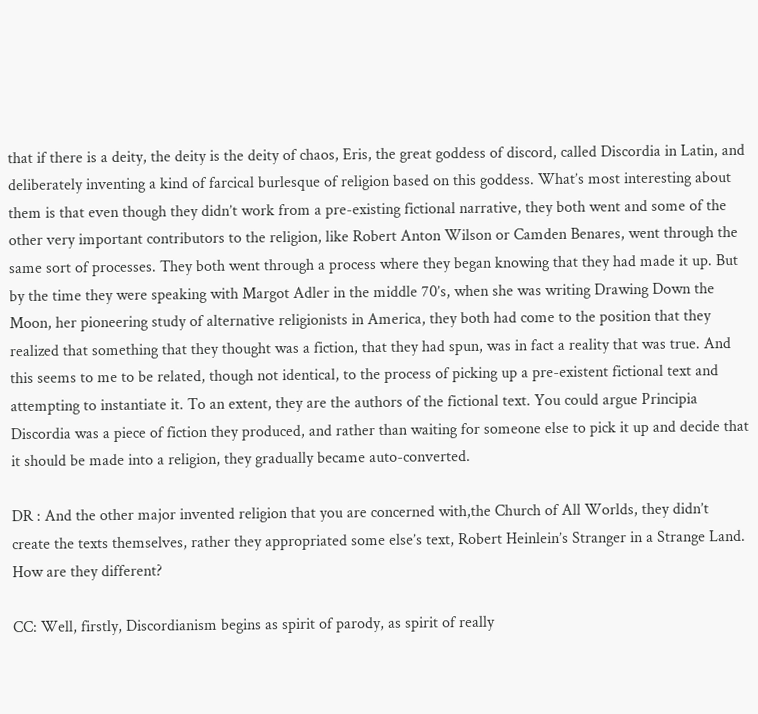that if there is a deity, the deity is the deity of chaos, Eris, the great goddess of discord, called Discordia in Latin, and deliberately inventing a kind of farcical burlesque of religion based on this goddess. What’s most interesting about them is that even though they didn’t work from a pre-existing fictional narrative, they both went and some of the other very important contributors to the religion, like Robert Anton Wilson or Camden Benares, went through the same sort of processes. They both went through a process where they began knowing that they had made it up. But by the time they were speaking with Margot Adler in the middle 70’s, when she was writing Drawing Down the Moon, her pioneering study of alternative religionists in America, they both had come to the position that they realized that something that they thought was a fiction, that they had spun, was in fact a reality that was true. And this seems to me to be related, though not identical, to the process of picking up a pre-existent fictional text and attempting to instantiate it. To an extent, they are the authors of the fictional text. You could argue Principia Discordia was a piece of fiction they produced, and rather than waiting for someone else to pick it up and decide that it should be made into a religion, they gradually became auto-converted.

DR : And the other major invented religion that you are concerned with,the Church of All Worlds, they didn’t create the texts themselves, rather they appropriated some else’s text, Robert Heinlein’s Stranger in a Strange Land. How are they different?

CC: Well, firstly, Discordianism begins as spirit of parody, as spirit of really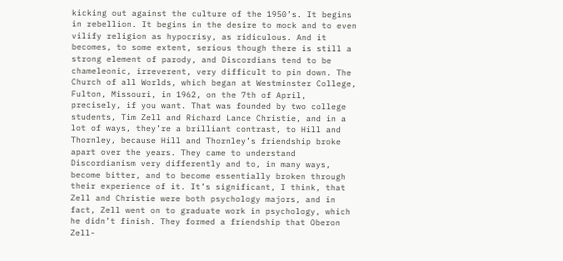kicking out against the culture of the 1950’s. It begins in rebellion. It begins in the desire to mock and to even vilify religion as hypocrisy, as ridiculous. And it becomes, to some extent, serious though there is still a strong element of parody, and Discordians tend to be chameleonic, irreverent, very difficult to pin down. The Church of all Worlds, which began at Westminster College, Fulton, Missouri, in 1962, on the 7th of April, precisely, if you want. That was founded by two college students, Tim Zell and Richard Lance Christie, and in a lot of ways, they’re a brilliant contrast, to Hill and Thornley, because Hill and Thornley’s friendship broke apart over the years. They came to understand Discordianism very differently and to, in many ways, become bitter, and to become essentially broken through their experience of it. It’s significant, I think, that Zell and Christie were both psychology majors, and in fact, Zell went on to graduate work in psychology, which he didn’t finish. They formed a friendship that Oberon Zell-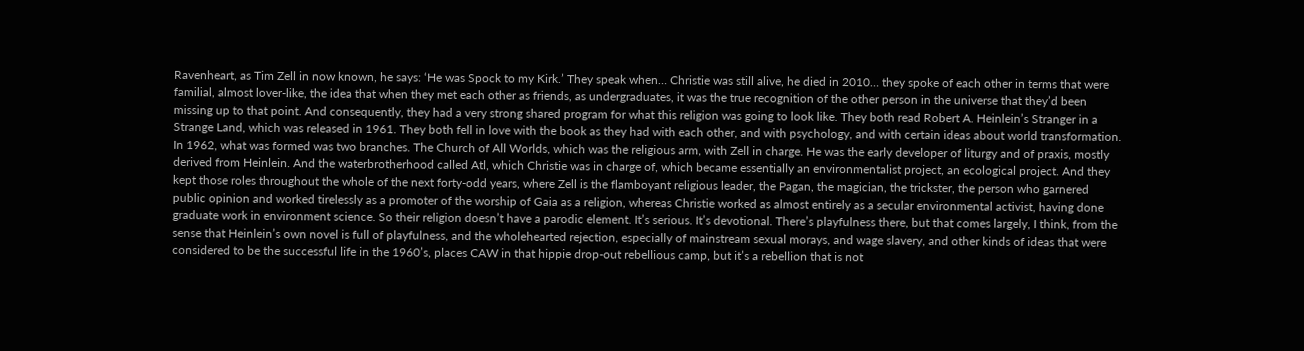Ravenheart, as Tim Zell in now known, he says: ‘He was Spock to my Kirk.’ They speak when… Christie was still alive, he died in 2010… they spoke of each other in terms that were familial, almost lover-like, the idea that when they met each other as friends, as undergraduates, it was the true recognition of the other person in the universe that they’d been missing up to that point. And consequently, they had a very strong shared program for what this religion was going to look like. They both read Robert A. Heinlein’s Stranger in a Strange Land, which was released in 1961. They both fell in love with the book as they had with each other, and with psychology, and with certain ideas about world transformation. In 1962, what was formed was two branches. The Church of All Worlds, which was the religious arm, with Zell in charge. He was the early developer of liturgy and of praxis, mostly derived from Heinlein. And the waterbrotherhood called Atl, which Christie was in charge of, which became essentially an environmentalist project, an ecological project. And they kept those roles throughout the whole of the next forty-odd years, where Zell is the flamboyant religious leader, the Pagan, the magician, the trickster, the person who garnered public opinion and worked tirelessly as a promoter of the worship of Gaia as a religion, whereas Christie worked as almost entirely as a secular environmental activist, having done graduate work in environment science. So their religion doesn’t have a parodic element. It’s serious. It’s devotional. There’s playfulness there, but that comes largely, I think, from the sense that Heinlein’s own novel is full of playfulness, and the wholehearted rejection, especially of mainstream sexual morays, and wage slavery, and other kinds of ideas that were considered to be the successful life in the 1960’s, places CAW in that hippie drop-out rebellious camp, but it’s a rebellion that is not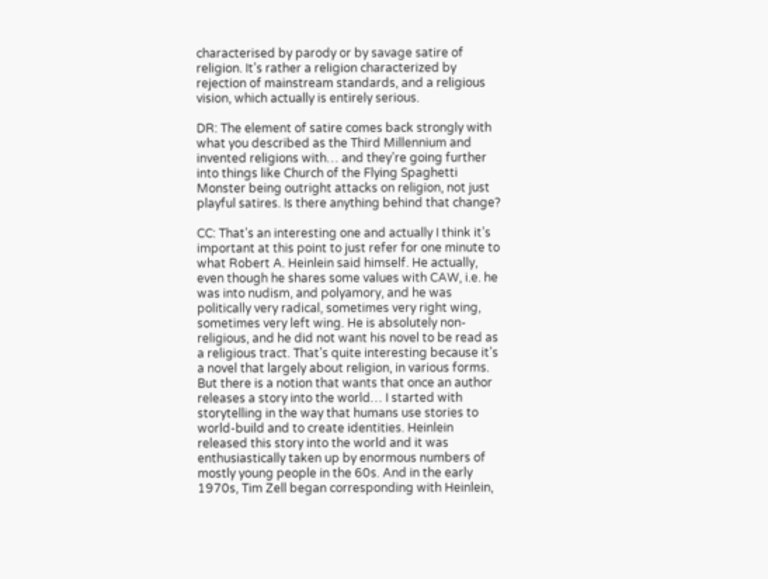characterised by parody or by savage satire of religion. It’s rather a religion characterized by rejection of mainstream standards, and a religious vision, which actually is entirely serious.

DR: The element of satire comes back strongly with what you described as the Third Millennium and invented religions with… and they’re going further into things like Church of the Flying Spaghetti Monster being outright attacks on religion, not just playful satires. Is there anything behind that change?

CC: That’s an interesting one and actually I think it’s important at this point to just refer for one minute to what Robert A. Heinlein said himself. He actually, even though he shares some values with CAW, i.e. he was into nudism, and polyamory, and he was politically very radical, sometimes very right wing, sometimes very left wing. He is absolutely non-religious, and he did not want his novel to be read as a religious tract. That’s quite interesting because it’s a novel that largely about religion, in various forms. But there is a notion that wants that once an author releases a story into the world… I started with storytelling in the way that humans use stories to world-build and to create identities. Heinlein released this story into the world and it was enthusiastically taken up by enormous numbers of mostly young people in the 60s. And in the early 1970s, Tim Zell began corresponding with Heinlein,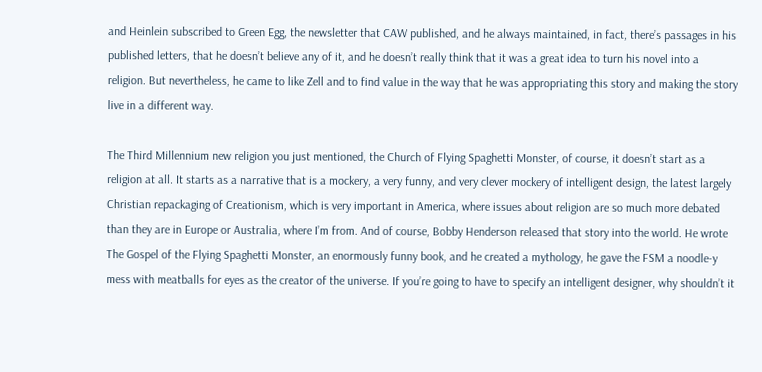and Heinlein subscribed to Green Egg, the newsletter that CAW published, and he always maintained, in fact, there’s passages in his published letters, that he doesn’t believe any of it, and he doesn’t really think that it was a great idea to turn his novel into a religion. But nevertheless, he came to like Zell and to find value in the way that he was appropriating this story and making the story live in a different way.

The Third Millennium new religion you just mentioned, the Church of Flying Spaghetti Monster, of course, it doesn’t start as a religion at all. It starts as a narrative that is a mockery, a very funny, and very clever mockery of intelligent design, the latest largely Christian repackaging of Creationism, which is very important in America, where issues about religion are so much more debated than they are in Europe or Australia, where I’m from. And of course, Bobby Henderson released that story into the world. He wrote The Gospel of the Flying Spaghetti Monster, an enormously funny book, and he created a mythology, he gave the FSM a noodle-y mess with meatballs for eyes as the creator of the universe. If you’re going to have to specify an intelligent designer, why shouldn’t it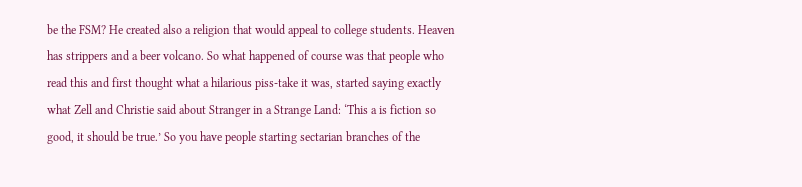be the FSM? He created also a religion that would appeal to college students. Heaven has strippers and a beer volcano. So what happened of course was that people who read this and first thought what a hilarious piss-take it was, started saying exactly what Zell and Christie said about Stranger in a Strange Land: ‘This a is fiction so good, it should be true.’ So you have people starting sectarian branches of the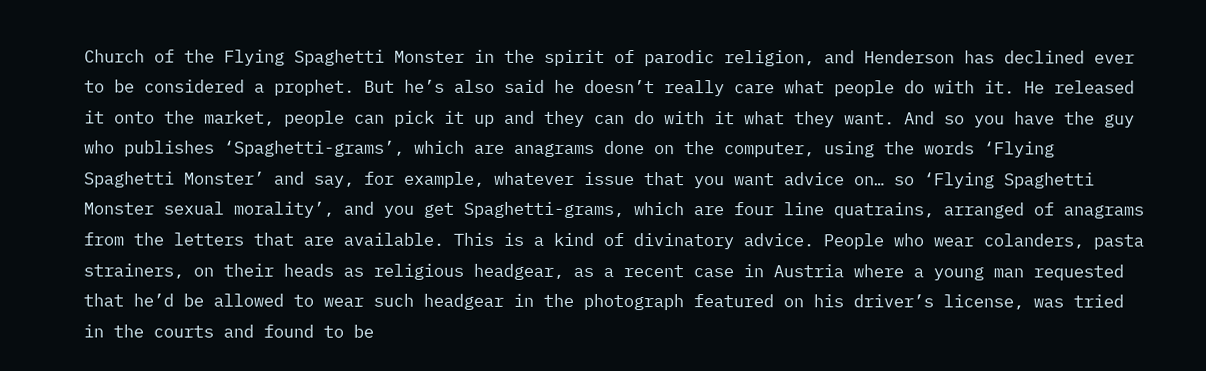Church of the Flying Spaghetti Monster in the spirit of parodic religion, and Henderson has declined ever to be considered a prophet. But he’s also said he doesn’t really care what people do with it. He released it onto the market, people can pick it up and they can do with it what they want. And so you have the guy who publishes ‘Spaghetti-grams’, which are anagrams done on the computer, using the words ‘Flying Spaghetti Monster’ and say, for example, whatever issue that you want advice on… so ‘Flying Spaghetti Monster sexual morality’, and you get Spaghetti-grams, which are four line quatrains, arranged of anagrams from the letters that are available. This is a kind of divinatory advice. People who wear colanders, pasta strainers, on their heads as religious headgear, as a recent case in Austria where a young man requested that he’d be allowed to wear such headgear in the photograph featured on his driver’s license, was tried in the courts and found to be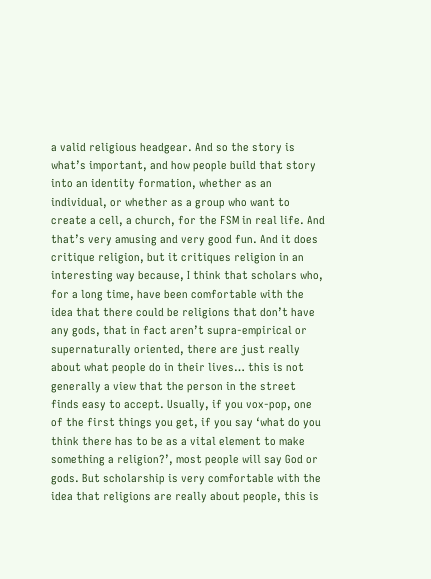a valid religious headgear. And so the story is what’s important, and how people build that story into an identity formation, whether as an individual, or whether as a group who want to create a cell, a church, for the FSM in real life. And that’s very amusing and very good fun. And it does critique religion, but it critiques religion in an interesting way because, I think that scholars who, for a long time, have been comfortable with the idea that there could be religions that don’t have any gods, that in fact aren’t supra-empirical or supernaturally oriented, there are just really about what people do in their lives… this is not generally a view that the person in the street finds easy to accept. Usually, if you vox-pop, one of the first things you get, if you say ‘what do you think there has to be as a vital element to make something a religion?’, most people will say God or gods. But scholarship is very comfortable with the idea that religions are really about people, this is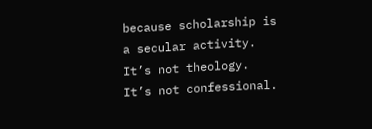because scholarship is a secular activity. It’s not theology. It’s not confessional.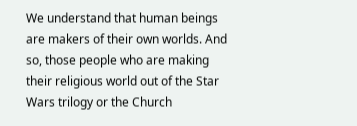We understand that human beings are makers of their own worlds. And so, those people who are making their religious world out of the Star Wars trilogy or the Church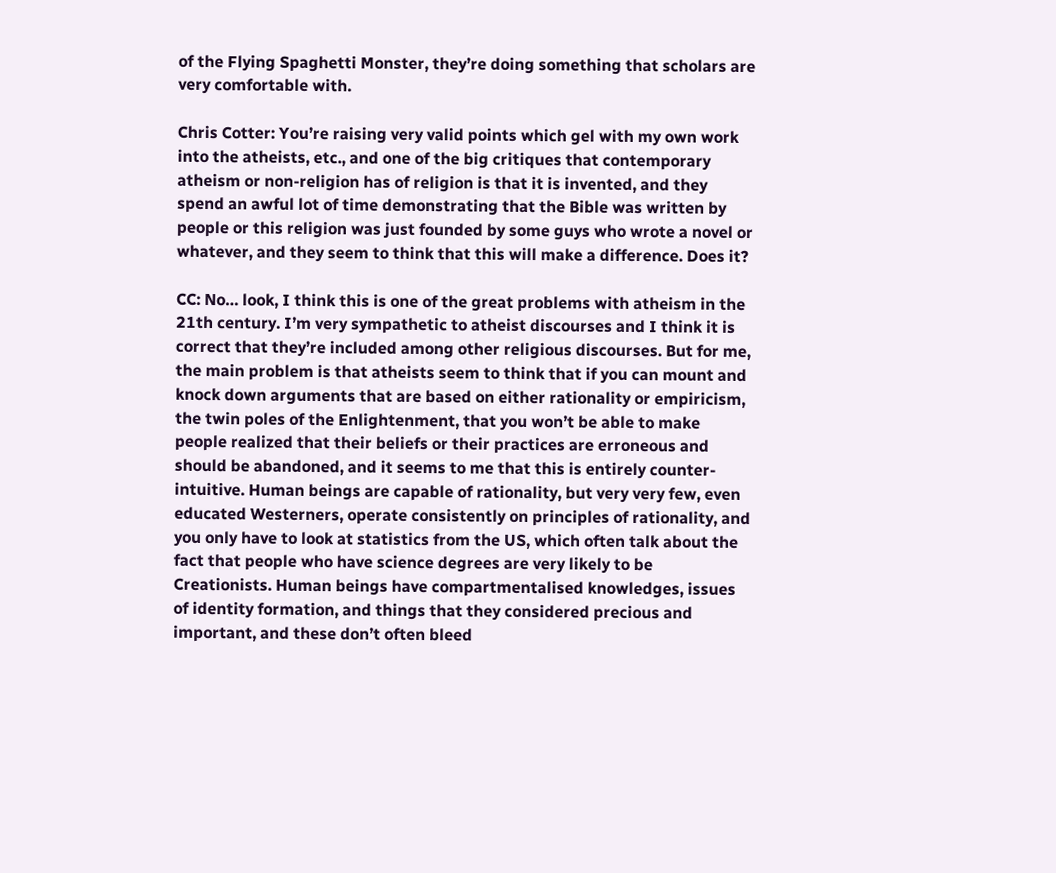of the Flying Spaghetti Monster, they’re doing something that scholars are very comfortable with.

Chris Cotter: You’re raising very valid points which gel with my own work into the atheists, etc., and one of the big critiques that contemporary atheism or non-religion has of religion is that it is invented, and they spend an awful lot of time demonstrating that the Bible was written by people or this religion was just founded by some guys who wrote a novel or whatever, and they seem to think that this will make a difference. Does it?

CC: No… look, I think this is one of the great problems with atheism in the 21th century. I’m very sympathetic to atheist discourses and I think it is correct that they’re included among other religious discourses. But for me, the main problem is that atheists seem to think that if you can mount and knock down arguments that are based on either rationality or empiricism, the twin poles of the Enlightenment, that you won’t be able to make people realized that their beliefs or their practices are erroneous and should be abandoned, and it seems to me that this is entirely counter-intuitive. Human beings are capable of rationality, but very very few, even educated Westerners, operate consistently on principles of rationality, and you only have to look at statistics from the US, which often talk about the fact that people who have science degrees are very likely to be Creationists. Human beings have compartmentalised knowledges, issues of identity formation, and things that they considered precious and important, and these don’t often bleed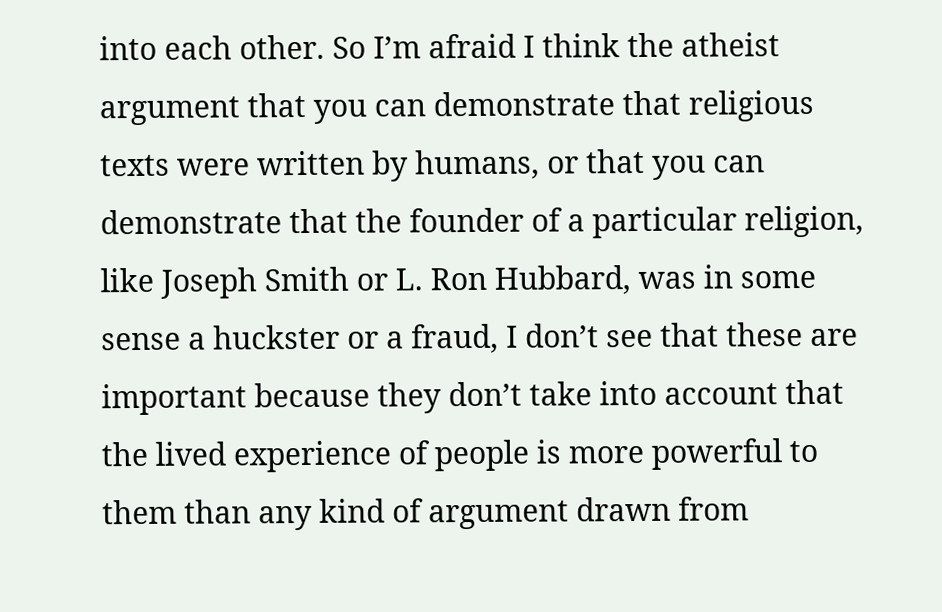into each other. So I’m afraid I think the atheist argument that you can demonstrate that religious texts were written by humans, or that you can demonstrate that the founder of a particular religion, like Joseph Smith or L. Ron Hubbard, was in some sense a huckster or a fraud, I don’t see that these are important because they don’t take into account that the lived experience of people is more powerful to them than any kind of argument drawn from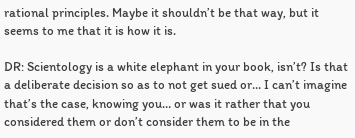rational principles. Maybe it shouldn’t be that way, but it seems to me that it is how it is.

DR: Scientology is a white elephant in your book, isn’t? Is that a deliberate decision so as to not get sued or… I can’t imagine that’s the case, knowing you… or was it rather that you considered them or don’t consider them to be in the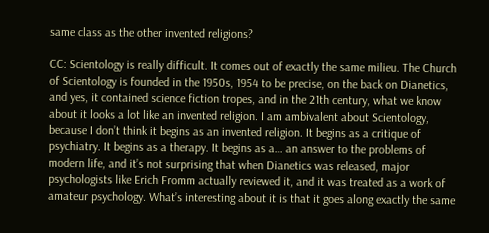same class as the other invented religions?

CC: Scientology is really difficult. It comes out of exactly the same milieu. The Church of Scientology is founded in the 1950s, 1954 to be precise, on the back on Dianetics, and yes, it contained science fiction tropes, and in the 21th century, what we know about it looks a lot like an invented religion. I am ambivalent about Scientology, because I don’t think it begins as an invented religion. It begins as a critique of psychiatry. It begins as a therapy. It begins as a… an answer to the problems of modern life, and it’s not surprising that when Dianetics was released, major psychologists like Erich Fromm actually reviewed it, and it was treated as a work of amateur psychology. What’s interesting about it is that it goes along exactly the same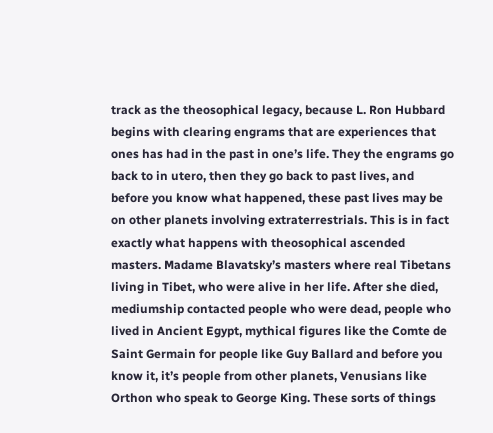track as the theosophical legacy, because L. Ron Hubbard begins with clearing engrams that are experiences that ones has had in the past in one’s life. They the engrams go back to in utero, then they go back to past lives, and before you know what happened, these past lives may be on other planets involving extraterrestrials. This is in fact exactly what happens with theosophical ascended masters. Madame Blavatsky’s masters where real Tibetans living in Tibet, who were alive in her life. After she died, mediumship contacted people who were dead, people who lived in Ancient Egypt, mythical figures like the Comte de Saint Germain for people like Guy Ballard and before you know it, it’s people from other planets, Venusians like Orthon who speak to George King. These sorts of things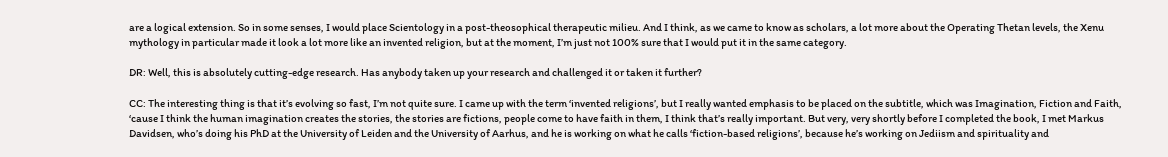are a logical extension. So in some senses, I would place Scientology in a post-theosophical therapeutic milieu. And I think, as we came to know as scholars, a lot more about the Operating Thetan levels, the Xenu mythology in particular made it look a lot more like an invented religion, but at the moment, I’m just not 100% sure that I would put it in the same category.

DR: Well, this is absolutely cutting-edge research. Has anybody taken up your research and challenged it or taken it further?

CC: The interesting thing is that it’s evolving so fast, I’m not quite sure. I came up with the term ‘invented religions’, but I really wanted emphasis to be placed on the subtitle, which was Imagination, Fiction and Faith, ‘cause I think the human imagination creates the stories, the stories are fictions, people come to have faith in them, I think that’s really important. But very, very shortly before I completed the book, I met Markus Davidsen, who’s doing his PhD at the University of Leiden and the University of Aarhus, and he is working on what he calls ‘fiction-based religions’, because he’s working on Jediism and spirituality and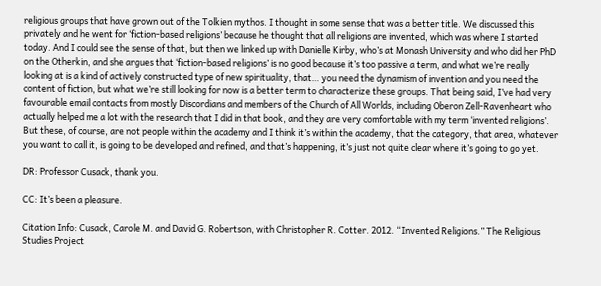religious groups that have grown out of the Tolkien mythos. I thought in some sense that was a better title. We discussed this privately and he went for ‘fiction-based religions’ because he thought that all religions are invented, which was where I started today. And I could see the sense of that, but then we linked up with Danielle Kirby, who’s at Monash University and who did her PhD on the Otherkin, and she argues that ‘fiction-based religions’ is no good because it’s too passive a term, and what we’re really looking at is a kind of actively constructed type of new spirituality, that… you need the dynamism of invention and you need the content of fiction, but what we’re still looking for now is a better term to characterize these groups. That being said, I’ve had very favourable email contacts from mostly Discordians and members of the Church of All Worlds, including Oberon Zell-Ravenheart who actually helped me a lot with the research that I did in that book, and they are very comfortable with my term ‘invented religions’. But these, of course, are not people within the academy and I think it’s within the academy, that the category, that area, whatever you want to call it, is going to be developed and refined, and that’s happening, it’s just not quite clear where it’s going to go yet.

DR: Professor Cusack, thank you.

CC: It’s been a pleasure.

Citation Info: Cusack, Carole M. and David G. Robertson, with Christopher R. Cotter. 2012. “Invented Religions.” The Religious Studies Project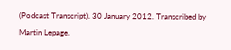(Podcast Transcript). 30 January 2012. Transcribed by Martin Lepage.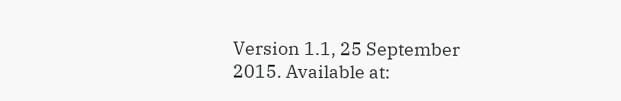Version 1.1, 25 September 2015. Available at: